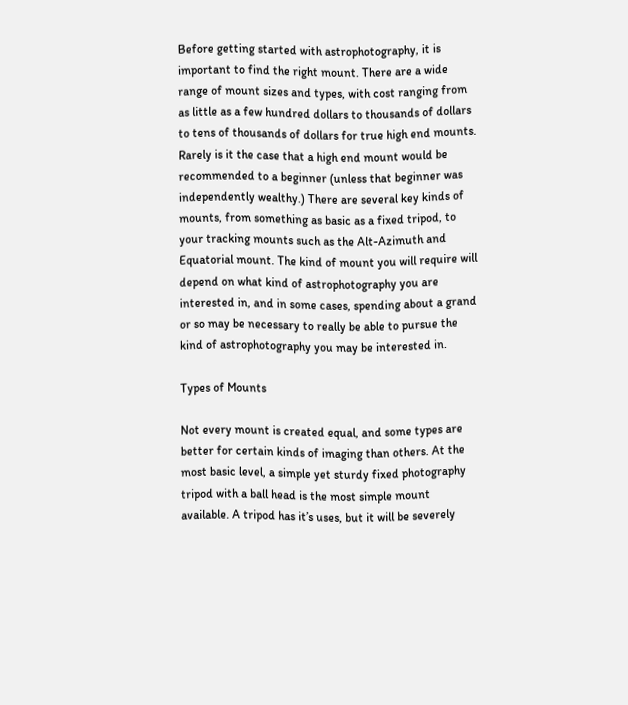Before getting started with astrophotography, it is important to find the right mount. There are a wide range of mount sizes and types, with cost ranging from as little as a few hundred dollars to thousands of dollars to tens of thousands of dollars for true high end mounts. Rarely is it the case that a high end mount would be recommended to a beginner (unless that beginner was independently wealthy.) There are several key kinds of mounts, from something as basic as a fixed tripod, to your tracking mounts such as the Alt-Azimuth and Equatorial mount. The kind of mount you will require will depend on what kind of astrophotography you are interested in, and in some cases, spending about a grand or so may be necessary to really be able to pursue the kind of astrophotography you may be interested in.

Types of Mounts

Not every mount is created equal, and some types are better for certain kinds of imaging than others. At the most basic level, a simple yet sturdy fixed photography tripod with a ball head is the most simple mount available. A tripod has it’s uses, but it will be severely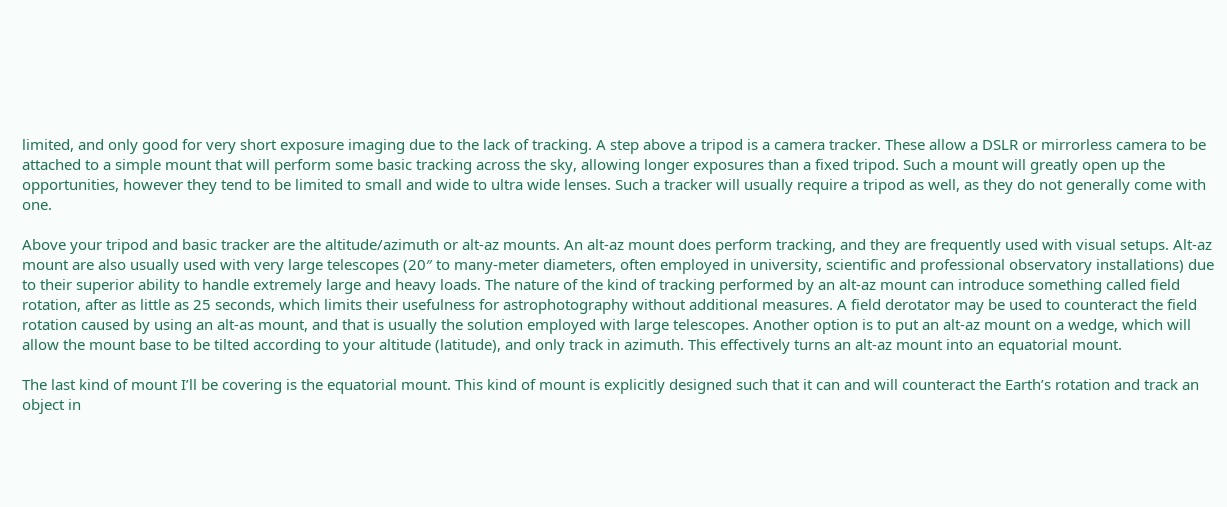limited, and only good for very short exposure imaging due to the lack of tracking. A step above a tripod is a camera tracker. These allow a DSLR or mirrorless camera to be attached to a simple mount that will perform some basic tracking across the sky, allowing longer exposures than a fixed tripod. Such a mount will greatly open up the opportunities, however they tend to be limited to small and wide to ultra wide lenses. Such a tracker will usually require a tripod as well, as they do not generally come with one.

Above your tripod and basic tracker are the altitude/azimuth or alt-az mounts. An alt-az mount does perform tracking, and they are frequently used with visual setups. Alt-az mount are also usually used with very large telescopes (20″ to many-meter diameters, often employed in university, scientific and professional observatory installations) due to their superior ability to handle extremely large and heavy loads. The nature of the kind of tracking performed by an alt-az mount can introduce something called field rotation, after as little as 25 seconds, which limits their usefulness for astrophotography without additional measures. A field derotator may be used to counteract the field rotation caused by using an alt-as mount, and that is usually the solution employed with large telescopes. Another option is to put an alt-az mount on a wedge, which will allow the mount base to be tilted according to your altitude (latitude), and only track in azimuth. This effectively turns an alt-az mount into an equatorial mount.

The last kind of mount I’ll be covering is the equatorial mount. This kind of mount is explicitly designed such that it can and will counteract the Earth’s rotation and track an object in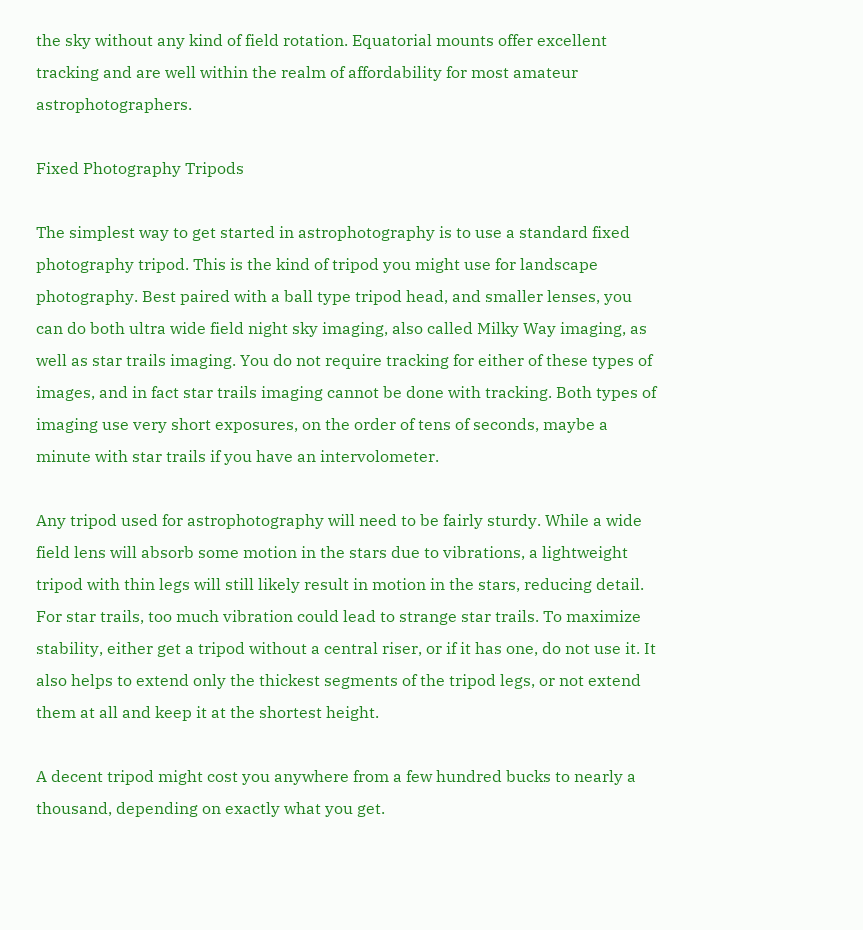the sky without any kind of field rotation. Equatorial mounts offer excellent tracking and are well within the realm of affordability for most amateur astrophotographers.

Fixed Photography Tripods

The simplest way to get started in astrophotography is to use a standard fixed photography tripod. This is the kind of tripod you might use for landscape photography. Best paired with a ball type tripod head, and smaller lenses, you can do both ultra wide field night sky imaging, also called Milky Way imaging, as well as star trails imaging. You do not require tracking for either of these types of images, and in fact star trails imaging cannot be done with tracking. Both types of imaging use very short exposures, on the order of tens of seconds, maybe a minute with star trails if you have an intervolometer.

Any tripod used for astrophotography will need to be fairly sturdy. While a wide field lens will absorb some motion in the stars due to vibrations, a lightweight tripod with thin legs will still likely result in motion in the stars, reducing detail. For star trails, too much vibration could lead to strange star trails. To maximize stability, either get a tripod without a central riser, or if it has one, do not use it. It also helps to extend only the thickest segments of the tripod legs, or not extend them at all and keep it at the shortest height.

A decent tripod might cost you anywhere from a few hundred bucks to nearly a thousand, depending on exactly what you get.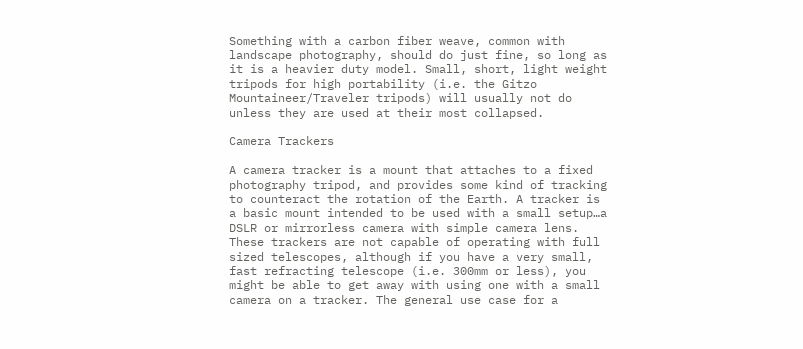Something with a carbon fiber weave, common with landscape photography, should do just fine, so long as it is a heavier duty model. Small, short, light weight tripods for high portability (i.e. the Gitzo Mountaineer/Traveler tripods) will usually not do unless they are used at their most collapsed.

Camera Trackers

A camera tracker is a mount that attaches to a fixed photography tripod, and provides some kind of tracking to counteract the rotation of the Earth. A tracker is a basic mount intended to be used with a small setup…a DSLR or mirrorless camera with simple camera lens. These trackers are not capable of operating with full sized telescopes, although if you have a very small, fast refracting telescope (i.e. 300mm or less), you might be able to get away with using one with a small camera on a tracker. The general use case for a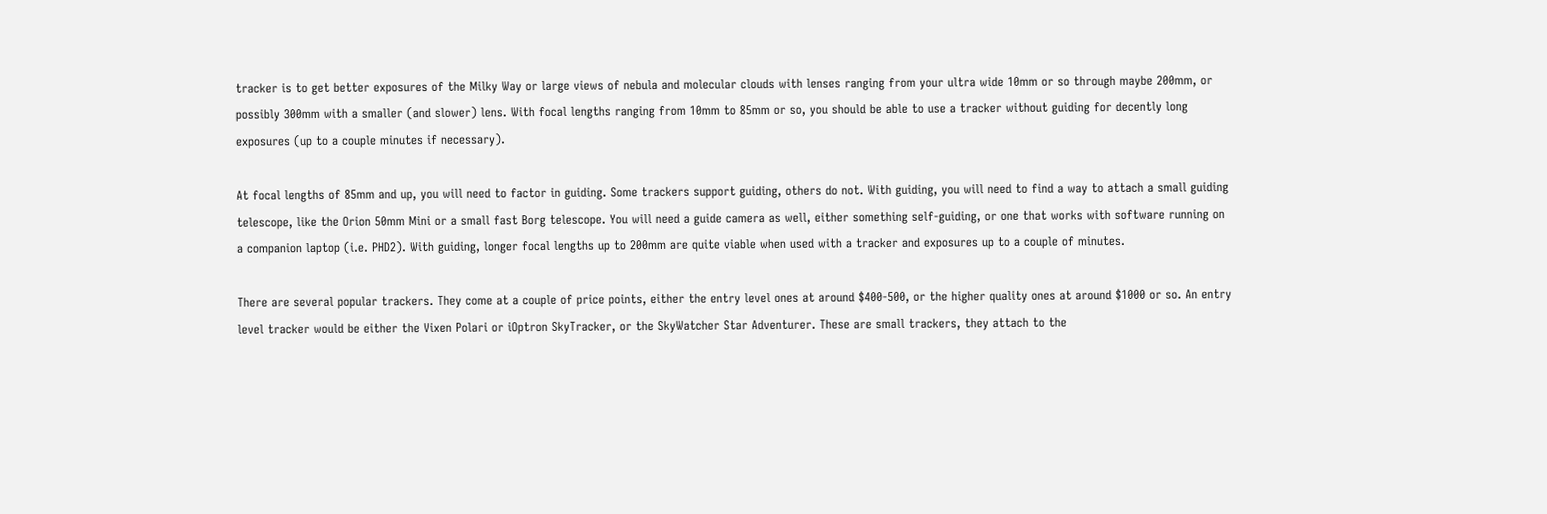tracker is to get better exposures of the Milky Way or large views of nebula and molecular clouds with lenses ranging from your ultra wide 10mm or so through maybe 200mm, or possibly 300mm with a smaller (and slower) lens. With focal lengths ranging from 10mm to 85mm or so, you should be able to use a tracker without guiding for decently long exposures (up to a couple minutes if necessary).

At focal lengths of 85mm and up, you will need to factor in guiding. Some trackers support guiding, others do not. With guiding, you will need to find a way to attach a small guiding telescope, like the Orion 50mm Mini or a small fast Borg telescope. You will need a guide camera as well, either something self-guiding, or one that works with software running on a companion laptop (i.e. PHD2). With guiding, longer focal lengths up to 200mm are quite viable when used with a tracker and exposures up to a couple of minutes.

There are several popular trackers. They come at a couple of price points, either the entry level ones at around $400-500, or the higher quality ones at around $1000 or so. An entry level tracker would be either the Vixen Polari or iOptron SkyTracker, or the SkyWatcher Star Adventurer. These are small trackers, they attach to the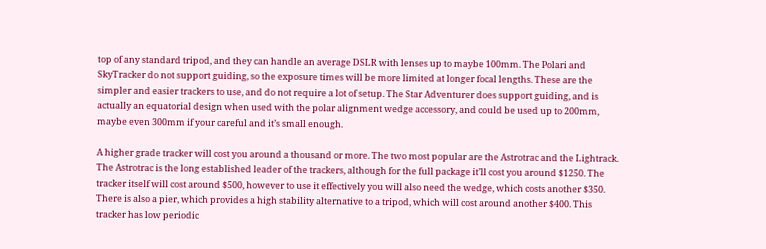top of any standard tripod, and they can handle an average DSLR with lenses up to maybe 100mm. The Polari and SkyTracker do not support guiding, so the exposure times will be more limited at longer focal lengths. These are the simpler and easier trackers to use, and do not require a lot of setup. The Star Adventurer does support guiding, and is actually an equatorial design when used with the polar alignment wedge accessory, and could be used up to 200mm, maybe even 300mm if your careful and it’s small enough.

A higher grade tracker will cost you around a thousand or more. The two most popular are the Astrotrac and the Lightrack. The Astrotrac is the long established leader of the trackers, although for the full package it’ll cost you around $1250. The tracker itself will cost around $500, however to use it effectively you will also need the wedge, which costs another $350. There is also a pier, which provides a high stability alternative to a tripod, which will cost around another $400. This tracker has low periodic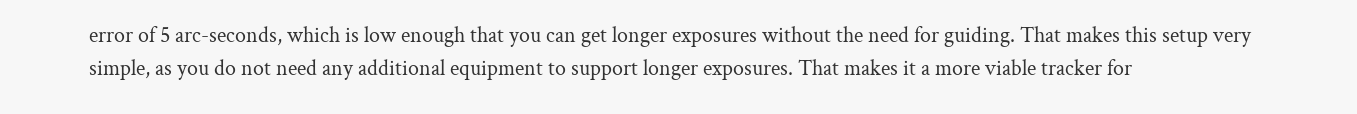error of 5 arc-seconds, which is low enough that you can get longer exposures without the need for guiding. That makes this setup very simple, as you do not need any additional equipment to support longer exposures. That makes it a more viable tracker for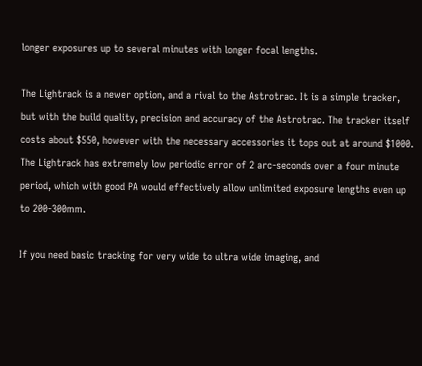longer exposures up to several minutes with longer focal lengths.

The Lightrack is a newer option, and a rival to the Astrotrac. It is a simple tracker, but with the build quality, precision and accuracy of the Astrotrac. The tracker itself costs about $550, however with the necessary accessories it tops out at around $1000. The Lightrack has extremely low periodic error of 2 arc-seconds over a four minute period, which with good PA would effectively allow unlimited exposure lengths even up to 200-300mm.

If you need basic tracking for very wide to ultra wide imaging, and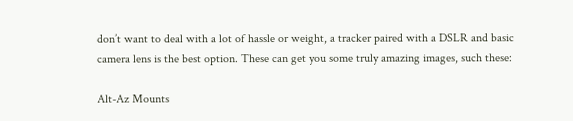don’t want to deal with a lot of hassle or weight, a tracker paired with a DSLR and basic camera lens is the best option. These can get you some truly amazing images, such these:

Alt-Az Mounts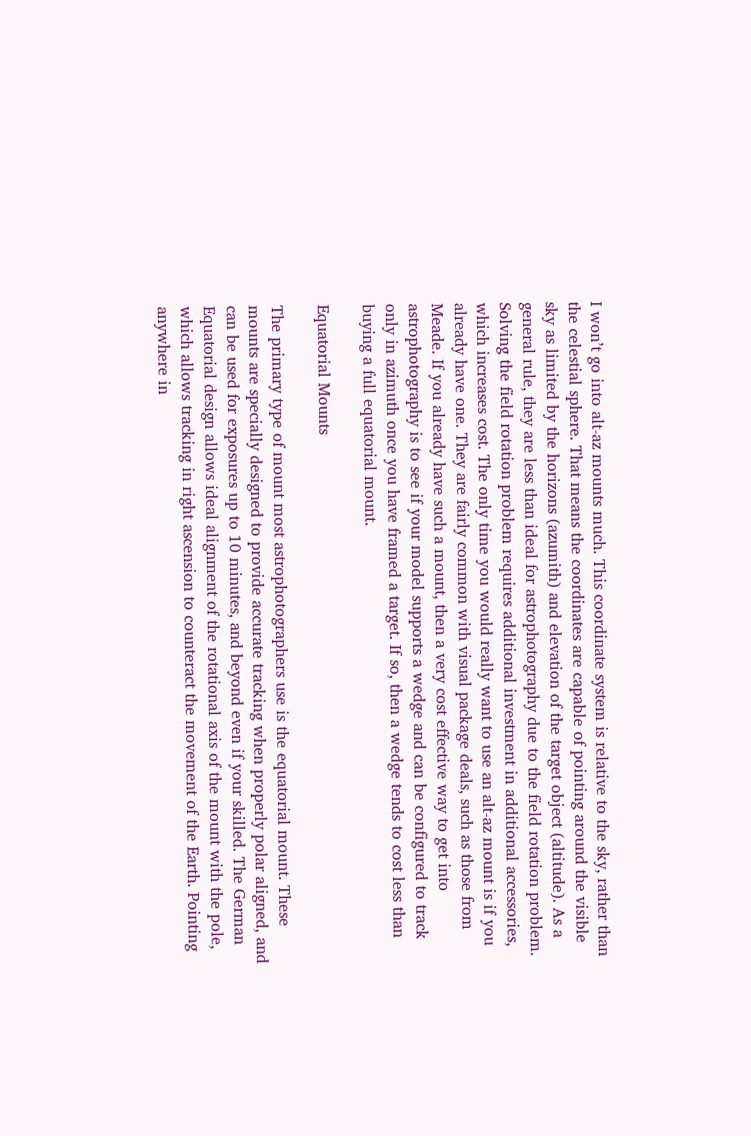I won’t go into alt-az mounts much. This coordinate system is relative to the sky, rather than the celestial sphere. That means the coordinates are capable of pointing around the visible sky as limited by the horizons (azumith) and elevation of the target object (altitude). As a general rule, they are less than ideal for astrophotography due to the field rotation problem. Solving the field rotation problem requires additional investment in additional accessories, which increases cost. The only time you would really want to use an alt-az mount is if you already have one. They are fairly common with visual package deals, such as those from Meade. If you already have such a mount, then a very cost effective way to get into astrophotography is to see if your model supports a wedge and can be configured to track only in azimuth once you have framed a target. If so, then a wedge tends to cost less than buying a full equatorial mount.

Equatorial Mounts

The primary type of mount most astrophotographers use is the equatorial mount. These mounts are specially designed to provide accurate tracking when properly polar aligned, and can be used for exposures up to 10 minutes, and beyond even if your skilled. The German Equatorial design allows ideal alignment of the rotational axis of the mount with the pole, which allows tracking in right ascension to counteract the movement of the Earth. Pointing anywhere in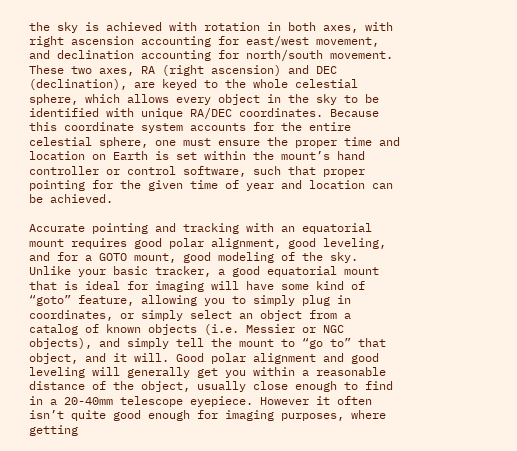the sky is achieved with rotation in both axes, with right ascension accounting for east/west movement, and declination accounting for north/south movement. These two axes, RA (right ascension) and DEC (declination), are keyed to the whole celestial sphere, which allows every object in the sky to be identified with unique RA/DEC coordinates. Because this coordinate system accounts for the entire celestial sphere, one must ensure the proper time and location on Earth is set within the mount’s hand controller or control software, such that proper pointing for the given time of year and location can be achieved.

Accurate pointing and tracking with an equatorial mount requires good polar alignment, good leveling, and for a GOTO mount, good modeling of the sky. Unlike your basic tracker, a good equatorial mount that is ideal for imaging will have some kind of “goto” feature, allowing you to simply plug in coordinates, or simply select an object from a catalog of known objects (i.e. Messier or NGC objects), and simply tell the mount to “go to” that object, and it will. Good polar alignment and good leveling will generally get you within a reasonable distance of the object, usually close enough to find in a 20-40mm telescope eyepiece. However it often isn’t quite good enough for imaging purposes, where getting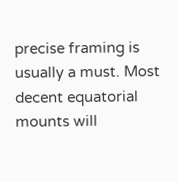precise framing is usually a must. Most decent equatorial mounts will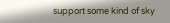support some kind of sky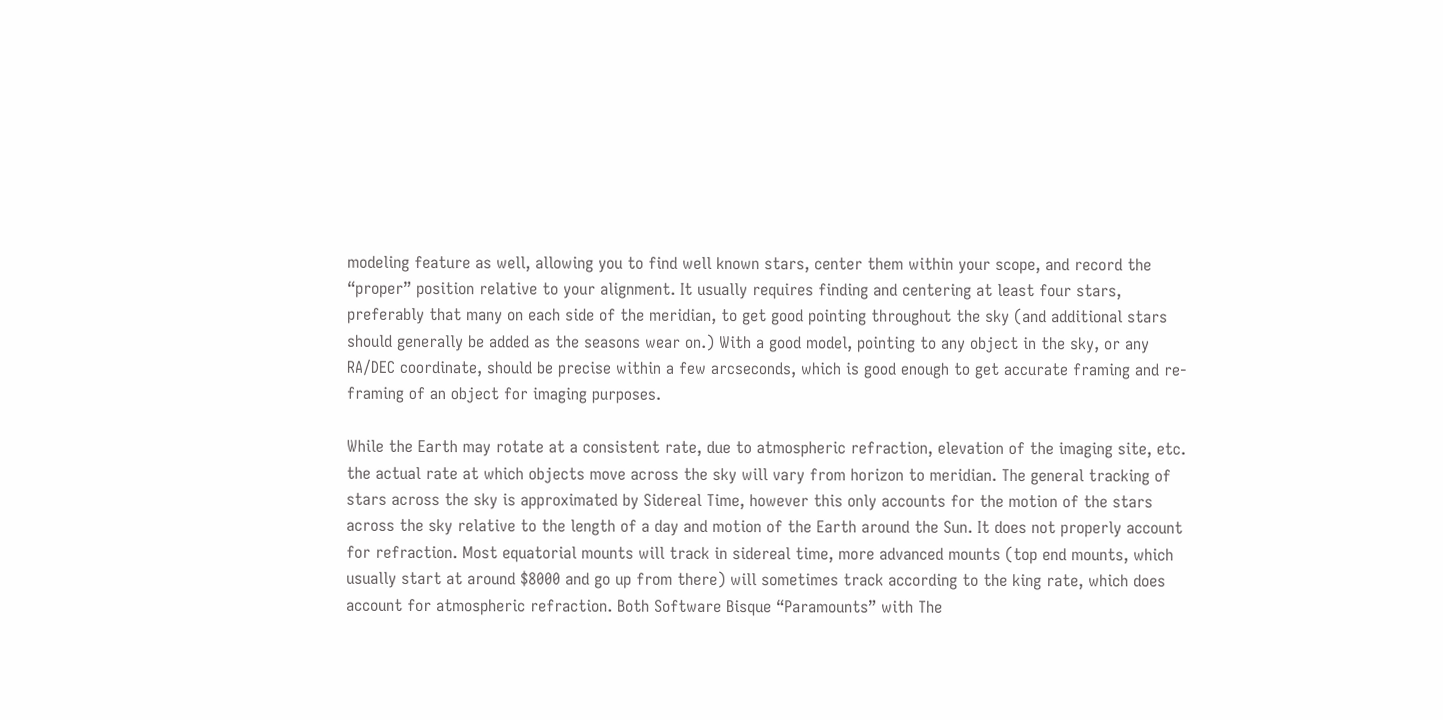modeling feature as well, allowing you to find well known stars, center them within your scope, and record the “proper” position relative to your alignment. It usually requires finding and centering at least four stars, preferably that many on each side of the meridian, to get good pointing throughout the sky (and additional stars should generally be added as the seasons wear on.) With a good model, pointing to any object in the sky, or any RA/DEC coordinate, should be precise within a few arcseconds, which is good enough to get accurate framing and re-framing of an object for imaging purposes.

While the Earth may rotate at a consistent rate, due to atmospheric refraction, elevation of the imaging site, etc. the actual rate at which objects move across the sky will vary from horizon to meridian. The general tracking of stars across the sky is approximated by Sidereal Time, however this only accounts for the motion of the stars across the sky relative to the length of a day and motion of the Earth around the Sun. It does not properly account for refraction. Most equatorial mounts will track in sidereal time, more advanced mounts (top end mounts, which usually start at around $8000 and go up from there) will sometimes track according to the king rate, which does account for atmospheric refraction. Both Software Bisque “Paramounts” with The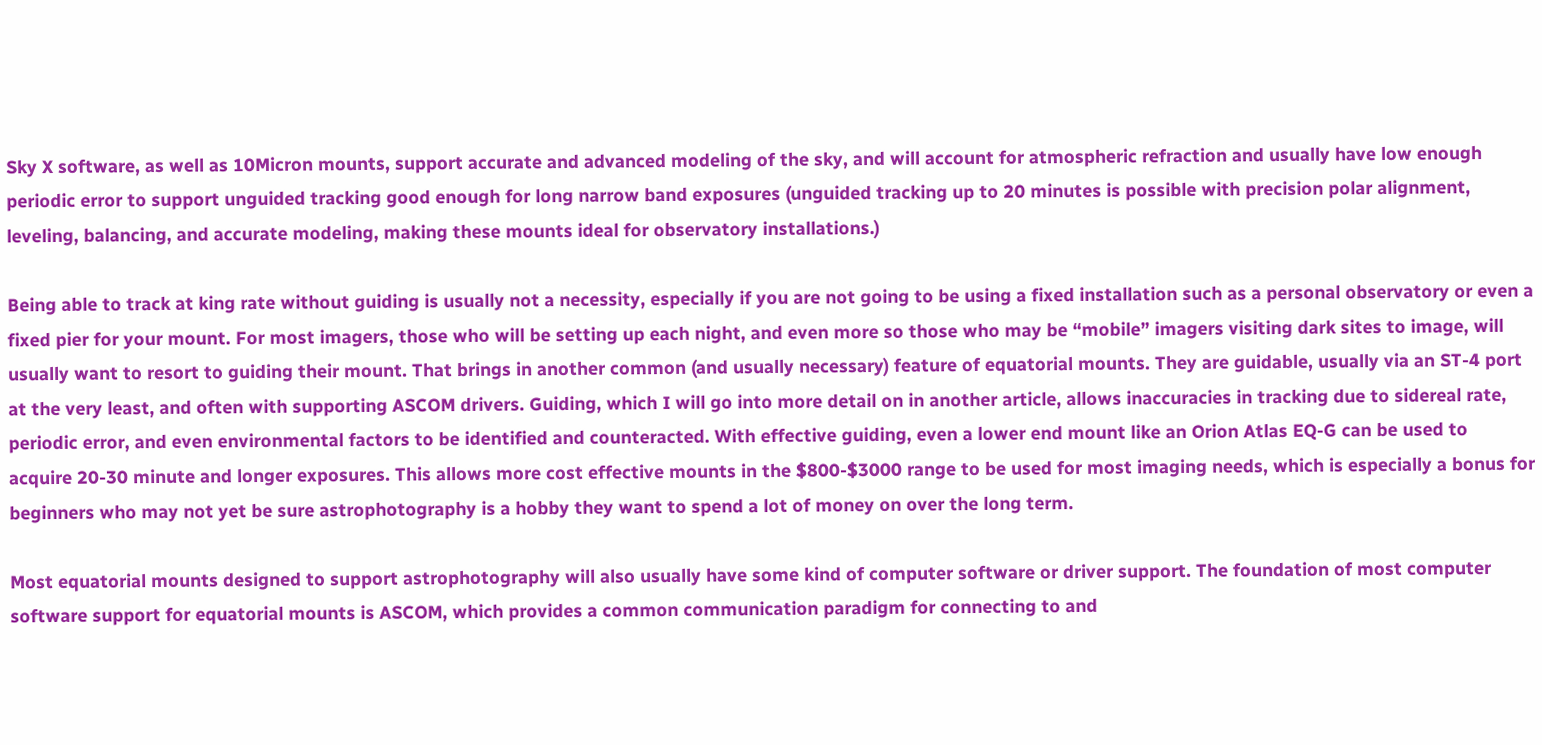Sky X software, as well as 10Micron mounts, support accurate and advanced modeling of the sky, and will account for atmospheric refraction and usually have low enough periodic error to support unguided tracking good enough for long narrow band exposures (unguided tracking up to 20 minutes is possible with precision polar alignment, leveling, balancing, and accurate modeling, making these mounts ideal for observatory installations.)

Being able to track at king rate without guiding is usually not a necessity, especially if you are not going to be using a fixed installation such as a personal observatory or even a fixed pier for your mount. For most imagers, those who will be setting up each night, and even more so those who may be “mobile” imagers visiting dark sites to image, will usually want to resort to guiding their mount. That brings in another common (and usually necessary) feature of equatorial mounts. They are guidable, usually via an ST-4 port at the very least, and often with supporting ASCOM drivers. Guiding, which I will go into more detail on in another article, allows inaccuracies in tracking due to sidereal rate, periodic error, and even environmental factors to be identified and counteracted. With effective guiding, even a lower end mount like an Orion Atlas EQ-G can be used to acquire 20-30 minute and longer exposures. This allows more cost effective mounts in the $800-$3000 range to be used for most imaging needs, which is especially a bonus for beginners who may not yet be sure astrophotography is a hobby they want to spend a lot of money on over the long term.

Most equatorial mounts designed to support astrophotography will also usually have some kind of computer software or driver support. The foundation of most computer software support for equatorial mounts is ASCOM, which provides a common communication paradigm for connecting to and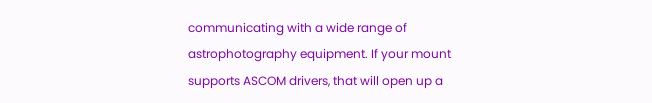communicating with a wide range of astrophotography equipment. If your mount supports ASCOM drivers, that will open up a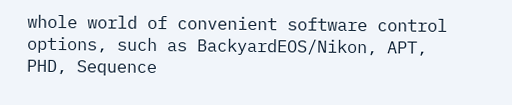whole world of convenient software control options, such as BackyardEOS/Nikon, APT, PHD, Sequence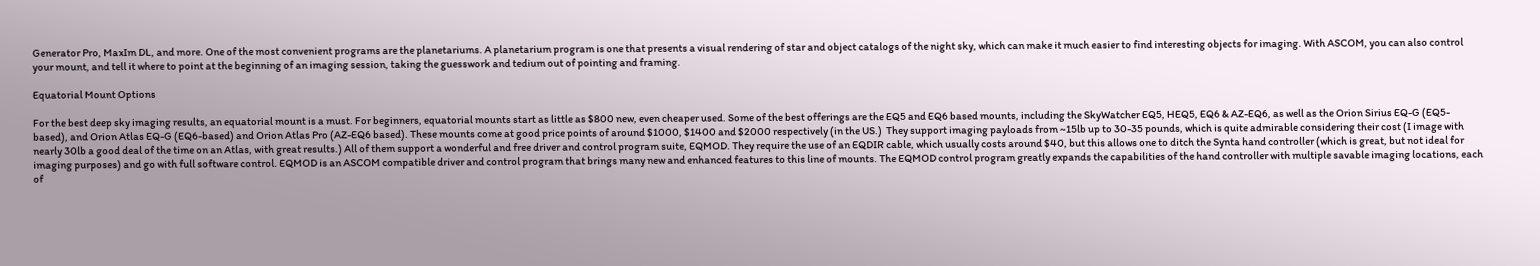Generator Pro, MaxIm DL, and more. One of the most convenient programs are the planetariums. A planetarium program is one that presents a visual rendering of star and object catalogs of the night sky, which can make it much easier to find interesting objects for imaging. With ASCOM, you can also control your mount, and tell it where to point at the beginning of an imaging session, taking the guesswork and tedium out of pointing and framing.

Equatorial Mount Options

For the best deep sky imaging results, an equatorial mount is a must. For beginners, equatorial mounts start as little as $800 new, even cheaper used. Some of the best offerings are the EQ5 and EQ6 based mounts, including the SkyWatcher EQ5, HEQ5, EQ6 & AZ-EQ6, as well as the Orion Sirius EQ-G (EQ5-based), and Orion Atlas EQ-G (EQ6-based) and Orion Atlas Pro (AZ-EQ6 based). These mounts come at good price points of around $1000, $1400 and $2000 respectively (in the US.)  They support imaging payloads from ~15lb up to 30-35 pounds, which is quite admirable considering their cost (I image with nearly 30lb a good deal of the time on an Atlas, with great results.) All of them support a wonderful and free driver and control program suite, EQMOD. They require the use of an EQDIR cable, which usually costs around $40, but this allows one to ditch the Synta hand controller (which is great, but not ideal for imaging purposes) and go with full software control. EQMOD is an ASCOM compatible driver and control program that brings many new and enhanced features to this line of mounts. The EQMOD control program greatly expands the capabilities of the hand controller with multiple savable imaging locations, each of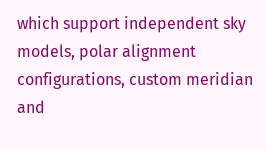which support independent sky models, polar alignment configurations, custom meridian and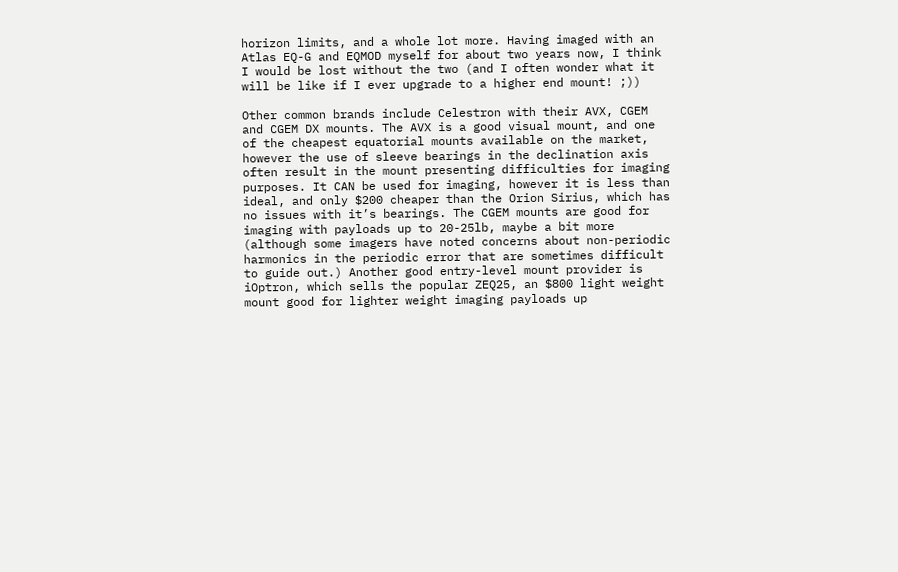horizon limits, and a whole lot more. Having imaged with an Atlas EQ-G and EQMOD myself for about two years now, I think I would be lost without the two (and I often wonder what it will be like if I ever upgrade to a higher end mount! ;))

Other common brands include Celestron with their AVX, CGEM and CGEM DX mounts. The AVX is a good visual mount, and one of the cheapest equatorial mounts available on the market, however the use of sleeve bearings in the declination axis often result in the mount presenting difficulties for imaging purposes. It CAN be used for imaging, however it is less than ideal, and only $200 cheaper than the Orion Sirius, which has no issues with it’s bearings. The CGEM mounts are good for imaging with payloads up to 20-25lb, maybe a bit more (although some imagers have noted concerns about non-periodic harmonics in the periodic error that are sometimes difficult to guide out.) Another good entry-level mount provider is iOptron, which sells the popular ZEQ25, an $800 light weight mount good for lighter weight imaging payloads up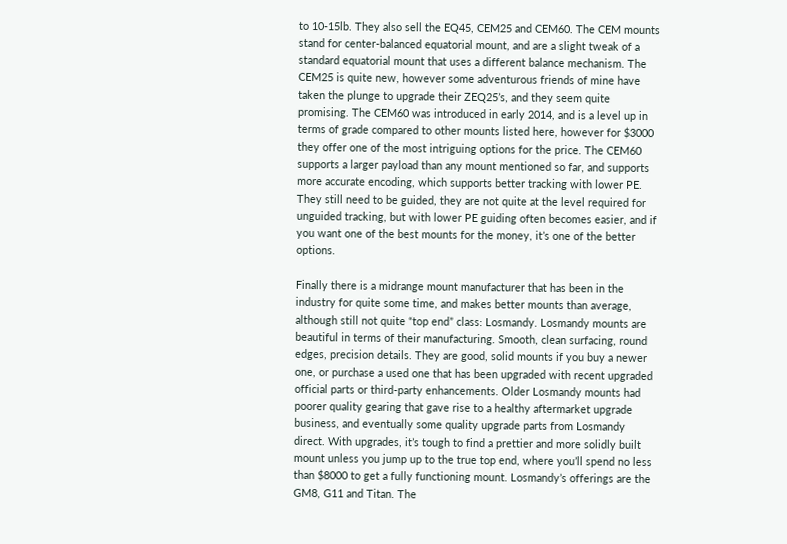to 10-15lb. They also sell the EQ45, CEM25 and CEM60. The CEM mounts stand for center-balanced equatorial mount, and are a slight tweak of a standard equatorial mount that uses a different balance mechanism. The CEM25 is quite new, however some adventurous friends of mine have taken the plunge to upgrade their ZEQ25’s, and they seem quite promising. The CEM60 was introduced in early 2014, and is a level up in terms of grade compared to other mounts listed here, however for $3000 they offer one of the most intriguing options for the price. The CEM60 supports a larger payload than any mount mentioned so far, and supports more accurate encoding, which supports better tracking with lower PE. They still need to be guided, they are not quite at the level required for unguided tracking, but with lower PE guiding often becomes easier, and if you want one of the best mounts for the money, it’s one of the better options.

Finally there is a midrange mount manufacturer that has been in the industry for quite some time, and makes better mounts than average, although still not quite “top end” class: Losmandy. Losmandy mounts are beautiful in terms of their manufacturing. Smooth, clean surfacing, round edges, precision details. They are good, solid mounts if you buy a newer one, or purchase a used one that has been upgraded with recent upgraded official parts or third-party enhancements. Older Losmandy mounts had poorer quality gearing that gave rise to a healthy aftermarket upgrade business, and eventually some quality upgrade parts from Losmandy direct. With upgrades, it’s tough to find a prettier and more solidly built mount unless you jump up to the true top end, where you’ll spend no less than $8000 to get a fully functioning mount. Losmandy’s offerings are the GM8, G11 and Titan. The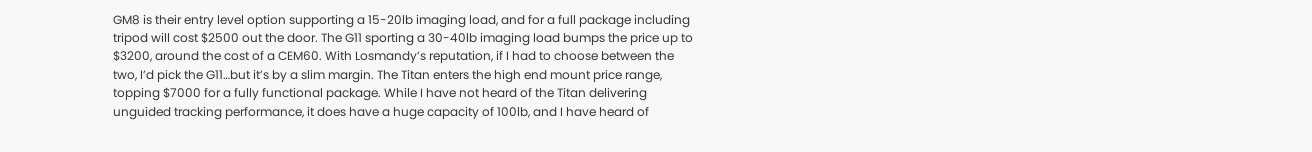GM8 is their entry level option supporting a 15-20lb imaging load, and for a full package including tripod will cost $2500 out the door. The G11 sporting a 30-40lb imaging load bumps the price up to $3200, around the cost of a CEM60. With Losmandy’s reputation, if I had to choose between the two, I’d pick the G11…but it’s by a slim margin. The Titan enters the high end mount price range, topping $7000 for a fully functional package. While I have not heard of the Titan delivering unguided tracking performance, it does have a huge capacity of 100lb, and I have heard of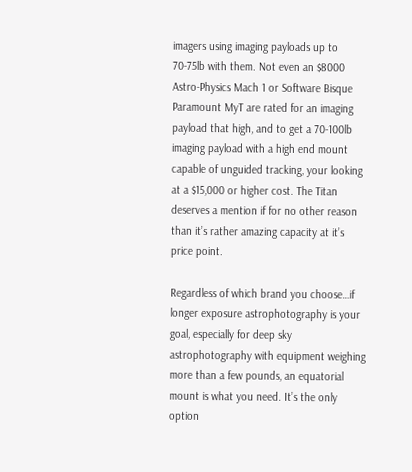imagers using imaging payloads up to 70-75lb with them. Not even an $8000 Astro-Physics Mach 1 or Software Bisque Paramount MyT are rated for an imaging payload that high, and to get a 70-100lb imaging payload with a high end mount capable of unguided tracking, your looking at a $15,000 or higher cost. The Titan deserves a mention if for no other reason than it’s rather amazing capacity at it’s price point.

Regardless of which brand you choose…if longer exposure astrophotography is your goal, especially for deep sky astrophotography with equipment weighing more than a few pounds, an equatorial mount is what you need. It’s the only option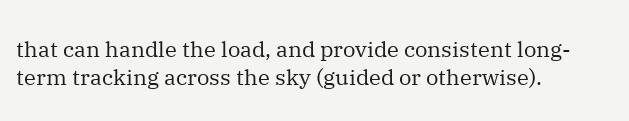that can handle the load, and provide consistent long-term tracking across the sky (guided or otherwise).